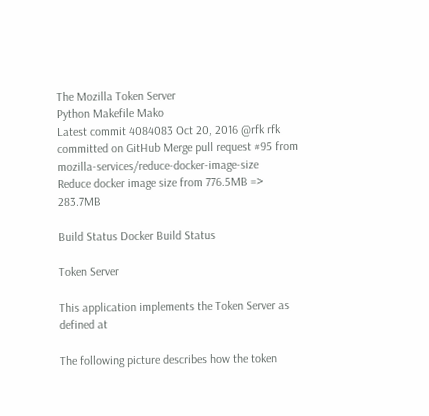The Mozilla Token Server
Python Makefile Mako
Latest commit 4084083 Oct 20, 2016 @rfk rfk committed on GitHub Merge pull request #95 from mozilla-services/reduce-docker-image-size
Reduce docker image size from 776.5MB => 283.7MB

Build Status Docker Build Status

Token Server

This application implements the Token Server as defined at

The following picture describes how the token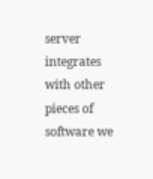server integrates with other pieces of software we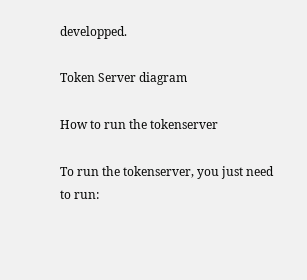developped.

Token Server diagram

How to run the tokenserver

To run the tokenserver, you just need to run: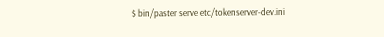$ bin/paster serve etc/tokenserver-dev.ini